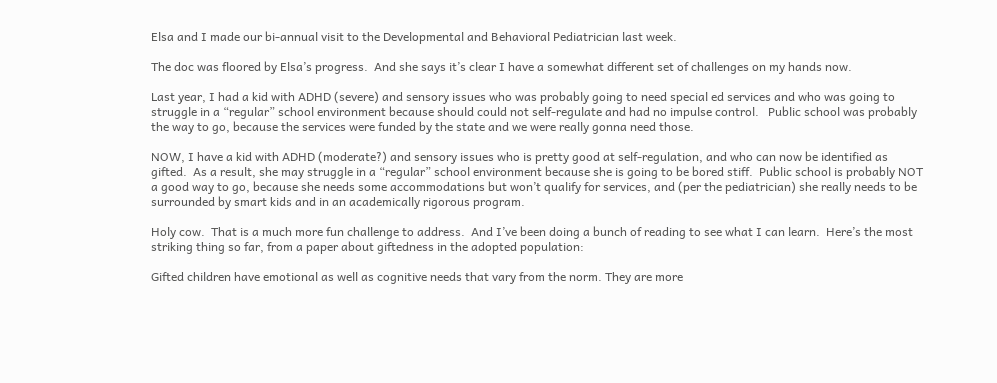Elsa and I made our bi-annual visit to the Developmental and Behavioral Pediatrician last week.

The doc was floored by Elsa’s progress.  And she says it’s clear I have a somewhat different set of challenges on my hands now.

Last year, I had a kid with ADHD (severe) and sensory issues who was probably going to need special ed services and who was going to struggle in a “regular” school environment because should could not self-regulate and had no impulse control.   Public school was probably the way to go, because the services were funded by the state and we were really gonna need those.

NOW, I have a kid with ADHD (moderate?) and sensory issues who is pretty good at self-regulation, and who can now be identified as gifted.  As a result, she may struggle in a “regular” school environment because she is going to be bored stiff.  Public school is probably NOT a good way to go, because she needs some accommodations but won’t qualify for services, and (per the pediatrician) she really needs to be surrounded by smart kids and in an academically rigorous program.

Holy cow.  That is a much more fun challenge to address.  And I’ve been doing a bunch of reading to see what I can learn.  Here’s the most striking thing so far, from a paper about giftedness in the adopted population:

Gifted children have emotional as well as cognitive needs that vary from the norm. They are more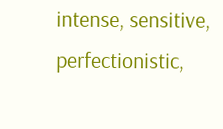intense, sensitive, perfectionistic,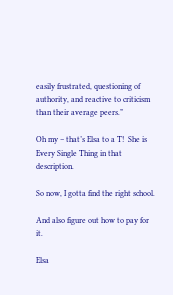easily frustrated, questioning of authority, and reactive to criticism than their average peers.”

Oh my – that’s Elsa to a T!  She is Every Single Thing in that description.

So now, I gotta find the right school.

And also figure out how to pay for it.

Elsa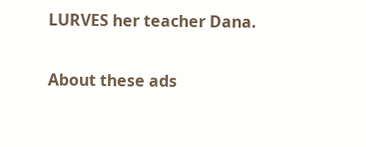LURVES her teacher Dana.

About these ads